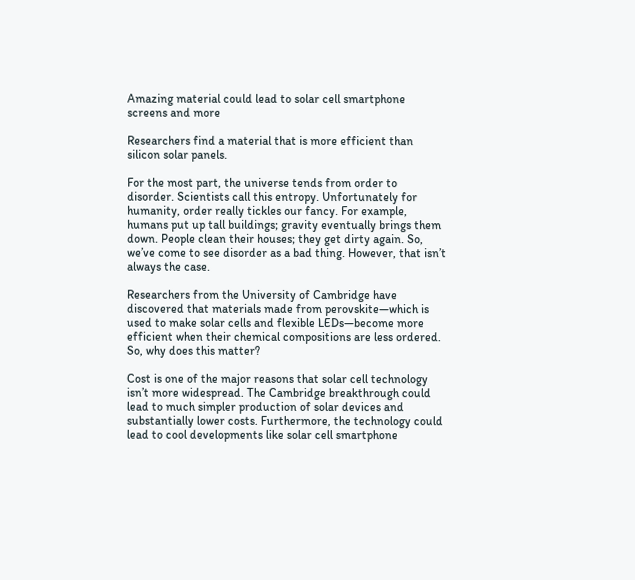Amazing material could lead to solar cell smartphone screens and more

Researchers find a material that is more efficient than silicon solar panels.

For the most part, the universe tends from order to disorder. Scientists call this entropy. Unfortunately for humanity, order really tickles our fancy. For example, humans put up tall buildings; gravity eventually brings them down. People clean their houses; they get dirty again. So, we’ve come to see disorder as a bad thing. However, that isn’t always the case.

Researchers from the University of Cambridge have discovered that materials made from perovskite—which is used to make solar cells and flexible LEDs—become more efficient when their chemical compositions are less ordered. So, why does this matter?

Cost is one of the major reasons that solar cell technology isn’t more widespread. The Cambridge breakthrough could lead to much simpler production of solar devices and substantially lower costs. Furthermore, the technology could lead to cool developments like solar cell smartphone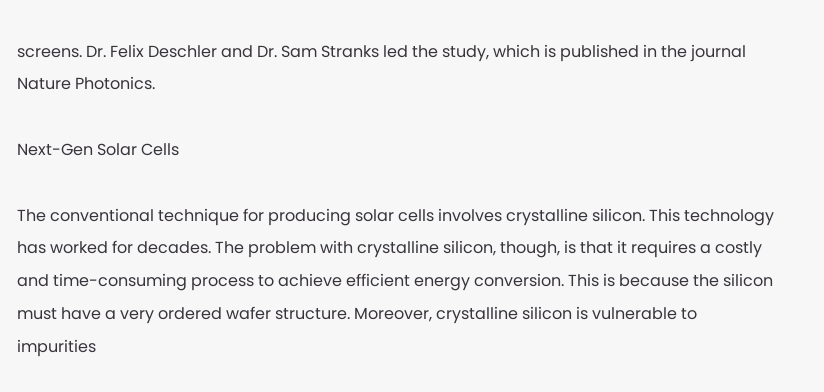screens. Dr. Felix Deschler and Dr. Sam Stranks led the study, which is published in the journal Nature Photonics.

Next-Gen Solar Cells

The conventional technique for producing solar cells involves crystalline silicon. This technology has worked for decades. The problem with crystalline silicon, though, is that it requires a costly and time-consuming process to achieve efficient energy conversion. This is because the silicon must have a very ordered wafer structure. Moreover, crystalline silicon is vulnerable to impurities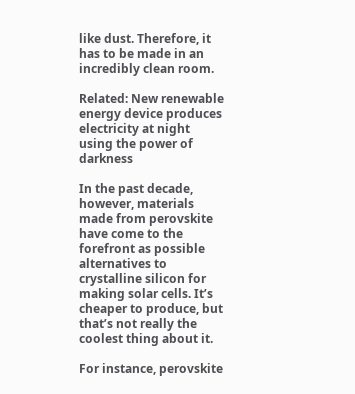like dust. Therefore, it has to be made in an incredibly clean room.

Related: New renewable energy device produces electricity at night using the power of darkness

In the past decade, however, materials made from perovskite have come to the forefront as possible alternatives to crystalline silicon for making solar cells. It’s cheaper to produce, but that’s not really the coolest thing about it.

For instance, perovskite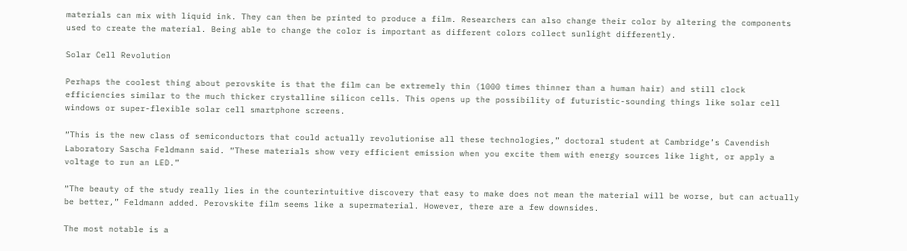materials can mix with liquid ink. They can then be printed to produce a film. Researchers can also change their color by altering the components used to create the material. Being able to change the color is important as different colors collect sunlight differently.

Solar Cell Revolution

Perhaps the coolest thing about perovskite is that the film can be extremely thin (1000 times thinner than a human hair) and still clock efficiencies similar to the much thicker crystalline silicon cells. This opens up the possibility of futuristic-sounding things like solar cell windows or super-flexible solar cell smartphone screens.

“This is the new class of semiconductors that could actually revolutionise all these technologies,” doctoral student at Cambridge’s Cavendish Laboratory Sascha Feldmann said. “These materials show very efficient emission when you excite them with energy sources like light, or apply a voltage to run an LED.”

“The beauty of the study really lies in the counterintuitive discovery that easy to make does not mean the material will be worse, but can actually be better,” Feldmann added. Perovskite film seems like a supermaterial. However, there are a few downsides.

The most notable is a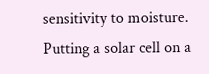sensitivity to moisture. Putting a solar cell on a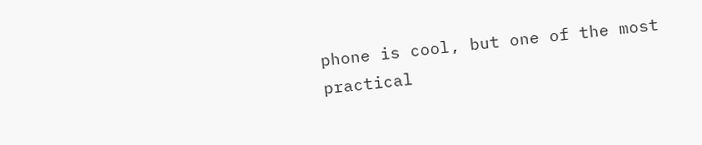phone is cool, but one of the most practical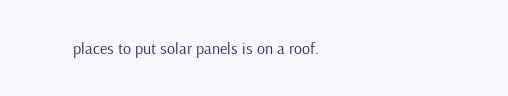places to put solar panels is on a roof.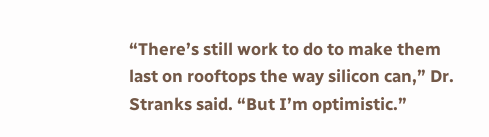“There’s still work to do to make them last on rooftops the way silicon can,” Dr. Stranks said. “But I’m optimistic.”